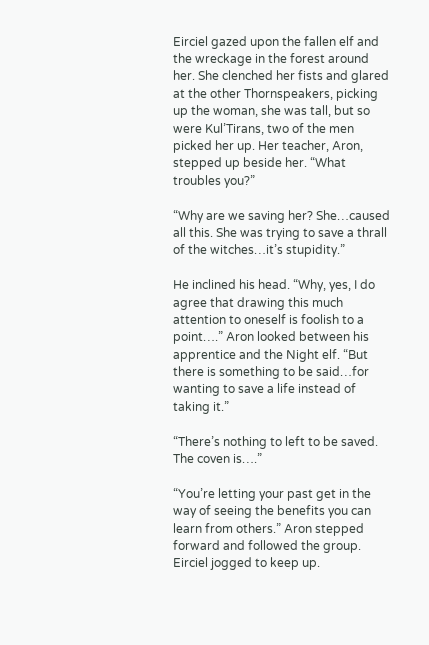Eirciel gazed upon the fallen elf and the wreckage in the forest around her. She clenched her fists and glared at the other Thornspeakers, picking up the woman, she was tall, but so were Kul’Tirans, two of the men picked her up. Her teacher, Aron, stepped up beside her. “What troubles you?”

“Why are we saving her? She…caused all this. She was trying to save a thrall of the witches…it’s stupidity.”

He inclined his head. “Why, yes, I do agree that drawing this much attention to oneself is foolish to a point….” Aron looked between his apprentice and the Night elf. “But there is something to be said…for wanting to save a life instead of taking it.”

“There’s nothing to left to be saved. The coven is….”

“You’re letting your past get in the way of seeing the benefits you can learn from others.” Aron stepped forward and followed the group. Eirciel jogged to keep up.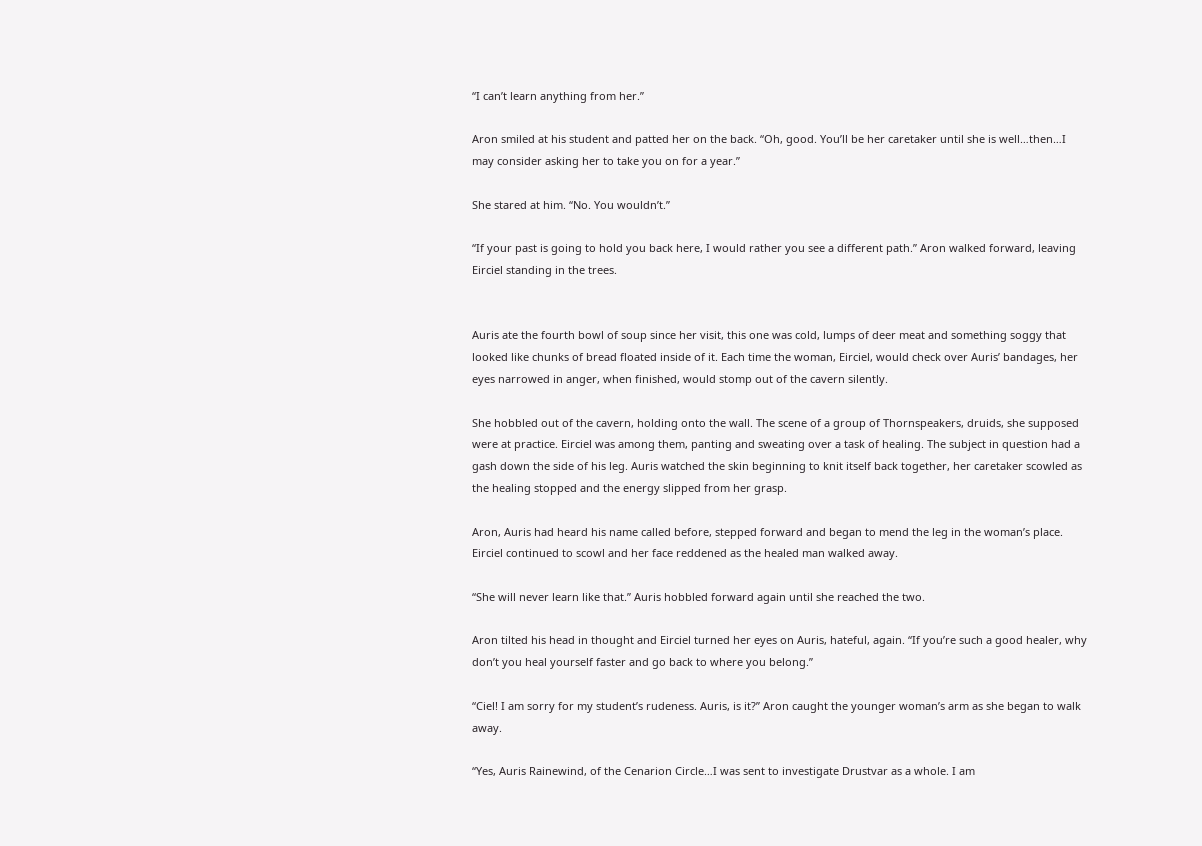“I can’t learn anything from her.”

Aron smiled at his student and patted her on the back. “Oh, good. You’ll be her caretaker until she is well…then…I may consider asking her to take you on for a year.”

She stared at him. “No. You wouldn’t.”

“If your past is going to hold you back here, I would rather you see a different path.” Aron walked forward, leaving Eirciel standing in the trees.


Auris ate the fourth bowl of soup since her visit, this one was cold, lumps of deer meat and something soggy that looked like chunks of bread floated inside of it. Each time the woman, Eirciel, would check over Auris’ bandages, her eyes narrowed in anger, when finished, would stomp out of the cavern silently.

She hobbled out of the cavern, holding onto the wall. The scene of a group of Thornspeakers, druids, she supposed were at practice. Eirciel was among them, panting and sweating over a task of healing. The subject in question had a gash down the side of his leg. Auris watched the skin beginning to knit itself back together, her caretaker scowled as the healing stopped and the energy slipped from her grasp.

Aron, Auris had heard his name called before, stepped forward and began to mend the leg in the woman’s place. Eirciel continued to scowl and her face reddened as the healed man walked away.

“She will never learn like that.” Auris hobbled forward again until she reached the two.

Aron tilted his head in thought and Eirciel turned her eyes on Auris, hateful, again. “If you’re such a good healer, why don’t you heal yourself faster and go back to where you belong.”

“Ciel! I am sorry for my student’s rudeness. Auris, is it?” Aron caught the younger woman’s arm as she began to walk away.

“Yes, Auris Rainewind, of the Cenarion Circle…I was sent to investigate Drustvar as a whole. I am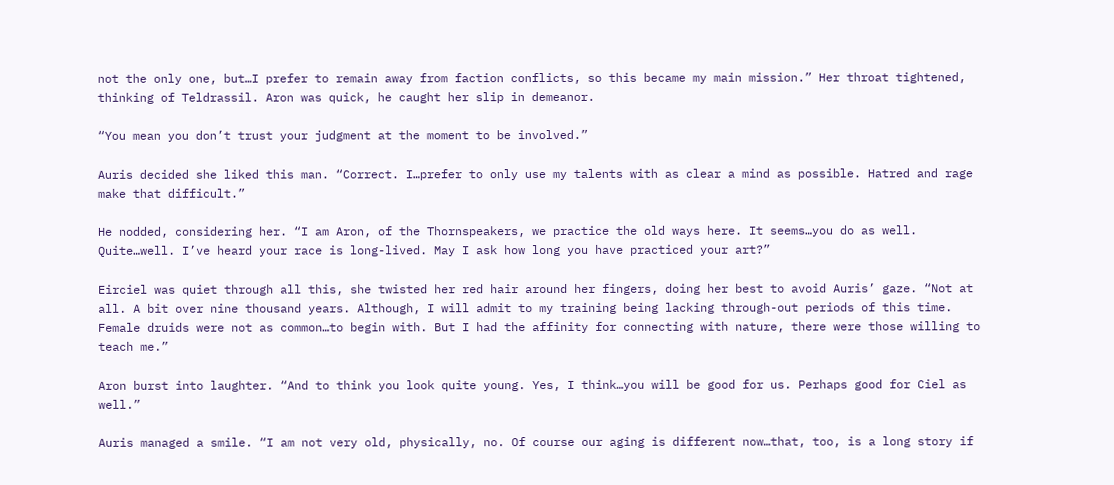not the only one, but…I prefer to remain away from faction conflicts, so this became my main mission.” Her throat tightened, thinking of Teldrassil. Aron was quick, he caught her slip in demeanor.

“You mean you don’t trust your judgment at the moment to be involved.”

Auris decided she liked this man. “Correct. I…prefer to only use my talents with as clear a mind as possible. Hatred and rage make that difficult.”

He nodded, considering her. “I am Aron, of the Thornspeakers, we practice the old ways here. It seems…you do as well. Quite…well. I’ve heard your race is long-lived. May I ask how long you have practiced your art?”

Eirciel was quiet through all this, she twisted her red hair around her fingers, doing her best to avoid Auris’ gaze. “Not at all. A bit over nine thousand years. Although, I will admit to my training being lacking through-out periods of this time. Female druids were not as common…to begin with. But I had the affinity for connecting with nature, there were those willing to teach me.”

Aron burst into laughter. “And to think you look quite young. Yes, I think…you will be good for us. Perhaps good for Ciel as well.”

Auris managed a smile. “I am not very old, physically, no. Of course our aging is different now…that, too, is a long story if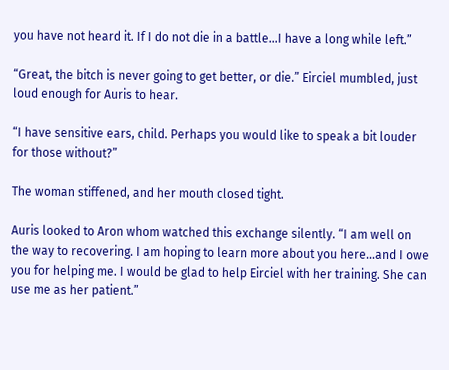you have not heard it. If I do not die in a battle…I have a long while left.”

“Great, the bitch is never going to get better, or die.” Eirciel mumbled, just loud enough for Auris to hear.

“I have sensitive ears, child. Perhaps you would like to speak a bit louder for those without?”

The woman stiffened, and her mouth closed tight.

Auris looked to Aron whom watched this exchange silently. “I am well on the way to recovering. I am hoping to learn more about you here…and I owe you for helping me. I would be glad to help Eirciel with her training. She can use me as her patient.”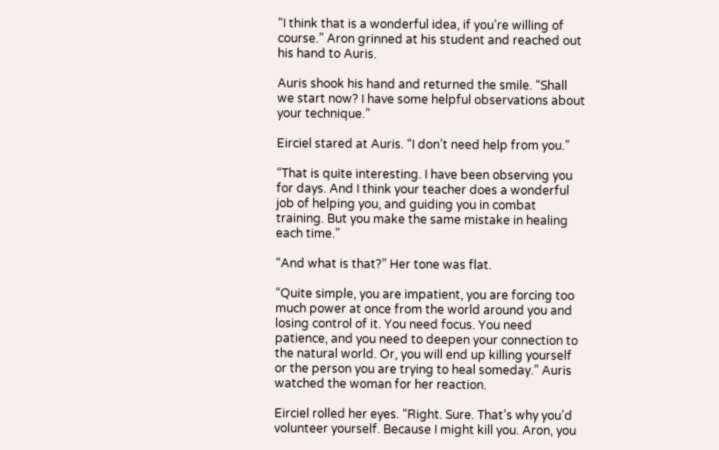“I think that is a wonderful idea, if you’re willing of course.” Aron grinned at his student and reached out his hand to Auris.

Auris shook his hand and returned the smile. “Shall we start now? I have some helpful observations about your technique.”

Eirciel stared at Auris. “I don’t need help from you.”

“That is quite interesting. I have been observing you for days. And I think your teacher does a wonderful job of helping you, and guiding you in combat training. But you make the same mistake in healing each time.”

“And what is that?” Her tone was flat.

“Quite simple, you are impatient, you are forcing too much power at once from the world around you and losing control of it. You need focus. You need patience, and you need to deepen your connection to the natural world. Or, you will end up killing yourself or the person you are trying to heal someday.” Auris watched the woman for her reaction.

Eirciel rolled her eyes. “Right. Sure. That’s why you’d volunteer yourself. Because I might kill you. Aron, you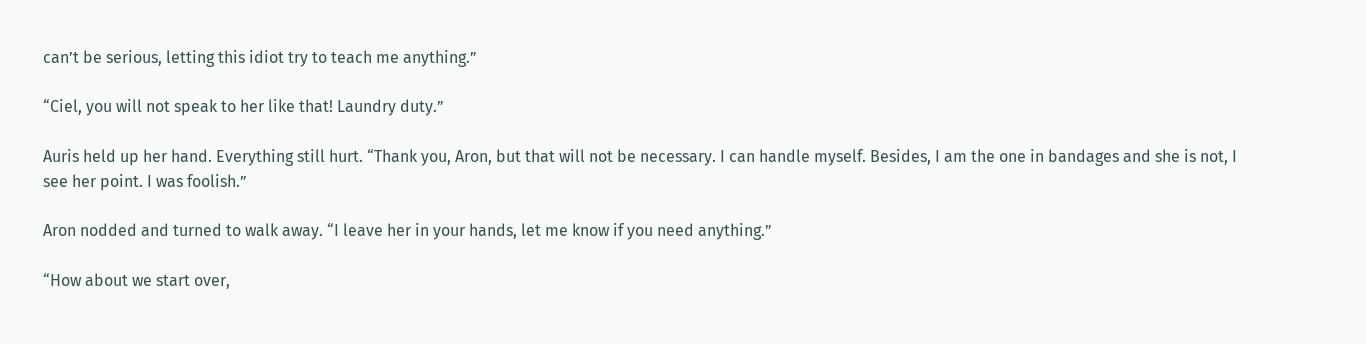can’t be serious, letting this idiot try to teach me anything.”

“Ciel, you will not speak to her like that! Laundry duty.”

Auris held up her hand. Everything still hurt. “Thank you, Aron, but that will not be necessary. I can handle myself. Besides, I am the one in bandages and she is not, I see her point. I was foolish.”

Aron nodded and turned to walk away. “I leave her in your hands, let me know if you need anything.”

“How about we start over,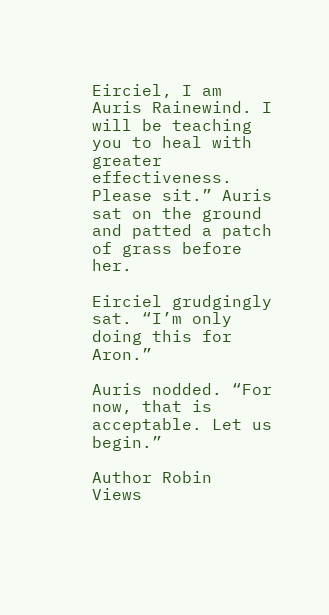Eirciel, I am Auris Rainewind. I will be teaching you to heal with greater effectiveness. Please sit.” Auris sat on the ground and patted a patch of grass before her.

Eirciel grudgingly sat. “I’m only doing this for Aron.”

Auris nodded. “For now, that is acceptable. Let us begin.”

Author Robin
Views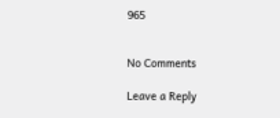965


No Comments

Leave a Reply